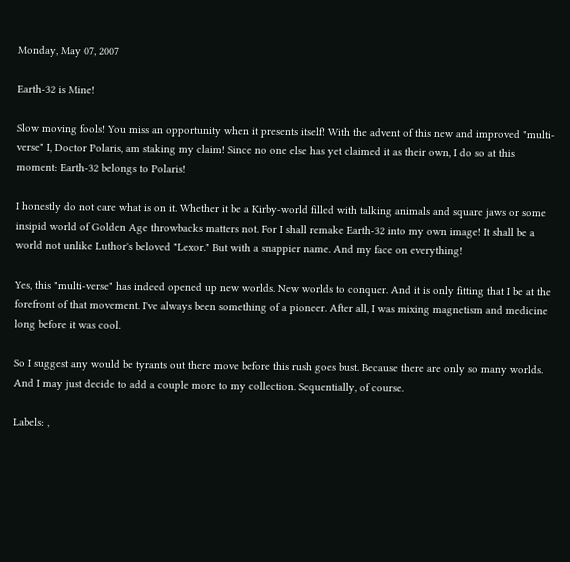Monday, May 07, 2007

Earth-32 is Mine!

Slow moving fools! You miss an opportunity when it presents itself! With the advent of this new and improved "multi-verse" I, Doctor Polaris, am staking my claim! Since no one else has yet claimed it as their own, I do so at this moment: Earth-32 belongs to Polaris!

I honestly do not care what is on it. Whether it be a Kirby-world filled with talking animals and square jaws or some insipid world of Golden Age throwbacks matters not. For I shall remake Earth-32 into my own image! It shall be a world not unlike Luthor's beloved "Lexor." But with a snappier name. And my face on everything!

Yes, this "multi-verse" has indeed opened up new worlds. New worlds to conquer. And it is only fitting that I be at the forefront of that movement. I've always been something of a pioneer. After all, I was mixing magnetism and medicine long before it was cool.

So I suggest any would be tyrants out there move before this rush goes bust. Because there are only so many worlds. And I may just decide to add a couple more to my collection. Sequentially, of course.

Labels: ,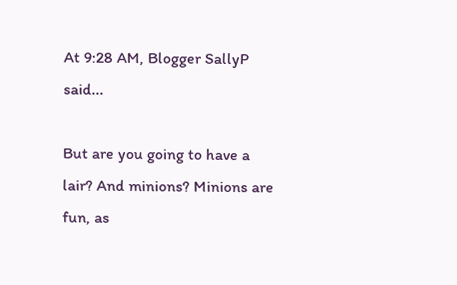At 9:28 AM, Blogger SallyP said...

But are you going to have a lair? And minions? Minions are fun, as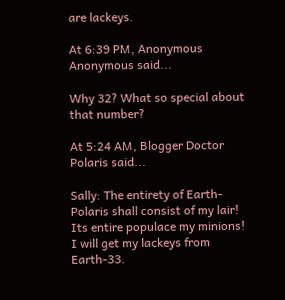are lackeys.

At 6:39 PM, Anonymous Anonymous said...

Why 32? What so special about that number?

At 5:24 AM, Blogger Doctor Polaris said...

Sally: The entirety of Earth-Polaris shall consist of my lair! Its entire populace my minions! I will get my lackeys from Earth-33.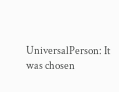UniversalPerson: It was chosen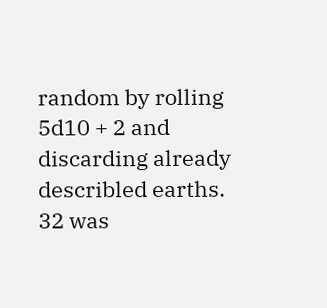random by rolling 5d10 + 2 and discarding already describled earths. 32 was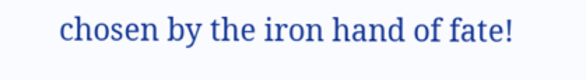chosen by the iron hand of fate!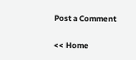Post a Comment

<< Home